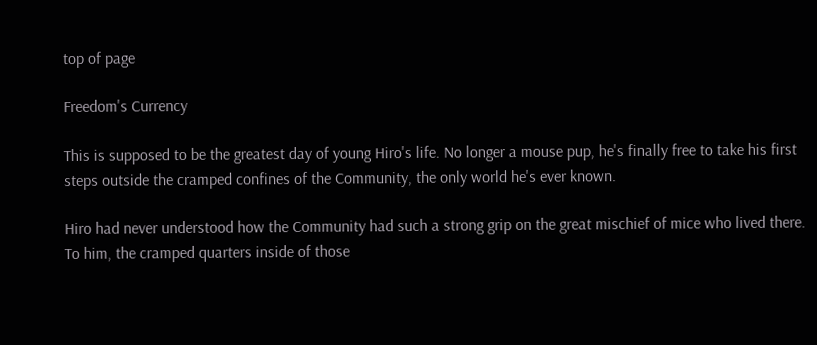top of page

Freedom's Currency

This is supposed to be the greatest day of young Hiro's life. No longer a mouse pup, he's finally free to take his first steps outside the cramped confines of the Community, the only world he's ever known.

Hiro had never understood how the Community had such a strong grip on the great mischief of mice who lived there. To him, the cramped quarters inside of those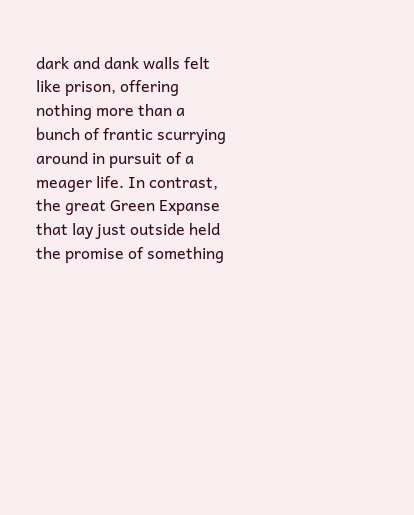dark and dank walls felt like prison, offering nothing more than a bunch of frantic scurrying around in pursuit of a meager life. In contrast, the great Green Expanse that lay just outside held the promise of something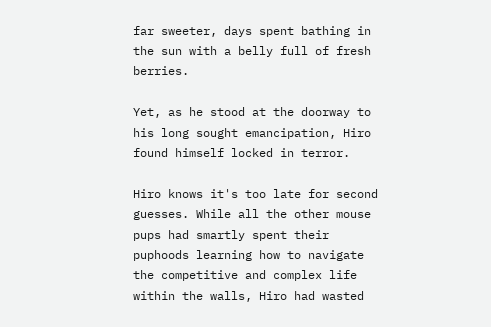far sweeter, days spent bathing in the sun with a belly full of fresh berries.

Yet, as he stood at the doorway to his long sought emancipation, Hiro found himself locked in terror.

Hiro knows it's too late for second guesses. While all the other mouse pups had smartly spent their puphoods learning how to navigate the competitive and complex life within the walls, Hiro had wasted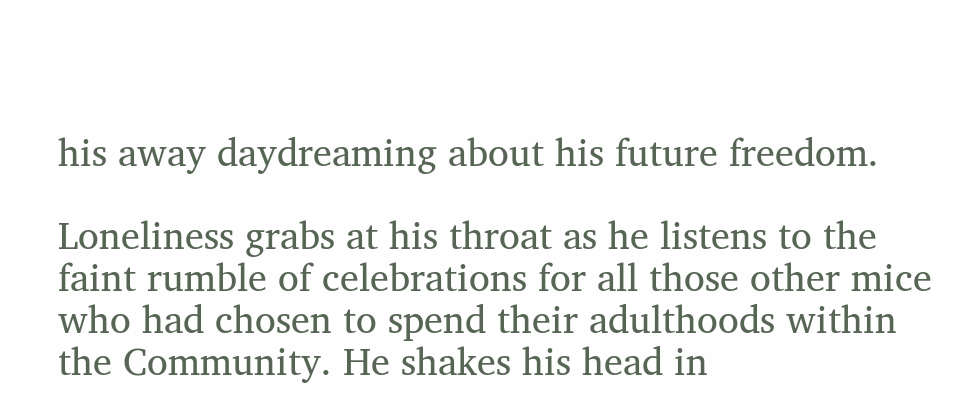his away daydreaming about his future freedom.

Loneliness grabs at his throat as he listens to the faint rumble of celebrations for all those other mice who had chosen to spend their adulthoods within the Community. He shakes his head in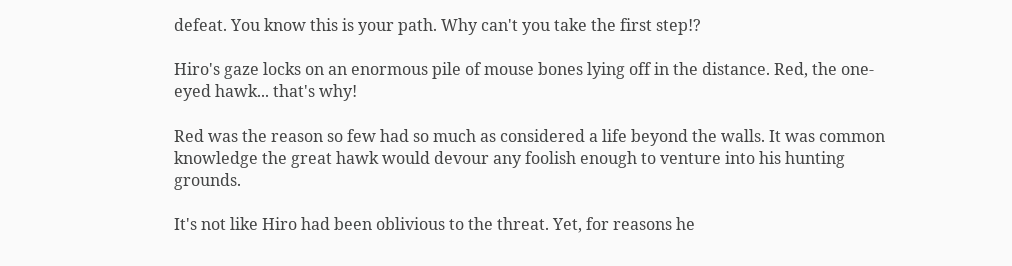defeat. You know this is your path. Why can't you take the first step!?

Hiro's gaze locks on an enormous pile of mouse bones lying off in the distance. Red, the one-eyed hawk... that's why!

Red was the reason so few had so much as considered a life beyond the walls. It was common knowledge the great hawk would devour any foolish enough to venture into his hunting grounds.

It's not like Hiro had been oblivious to the threat. Yet, for reasons he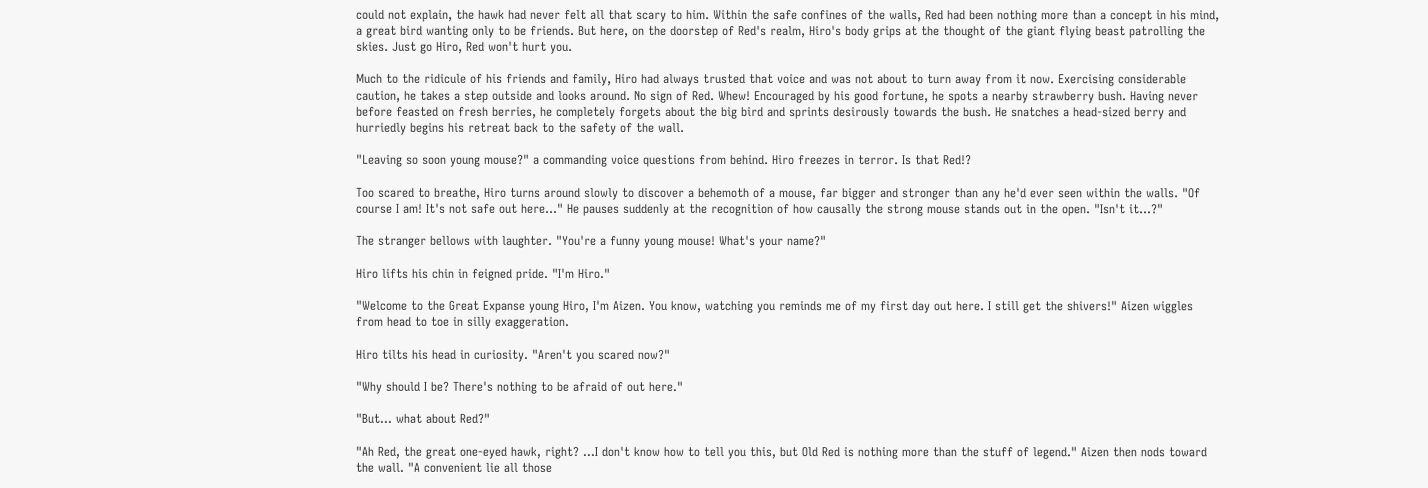could not explain, the hawk had never felt all that scary to him. Within the safe confines of the walls, Red had been nothing more than a concept in his mind, a great bird wanting only to be friends. But here, on the doorstep of Red's realm, Hiro's body grips at the thought of the giant flying beast patrolling the skies. Just go Hiro, Red won't hurt you.

Much to the ridicule of his friends and family, Hiro had always trusted that voice and was not about to turn away from it now. Exercising considerable caution, he takes a step outside and looks around. No sign of Red. Whew! Encouraged by his good fortune, he spots a nearby strawberry bush. Having never before feasted on fresh berries, he completely forgets about the big bird and sprints desirously towards the bush. He snatches a head-sized berry and hurriedly begins his retreat back to the safety of the wall.

"Leaving so soon young mouse?" a commanding voice questions from behind. Hiro freezes in terror. Is that Red!?

Too scared to breathe, Hiro turns around slowly to discover a behemoth of a mouse, far bigger and stronger than any he'd ever seen within the walls. "Of course I am! It's not safe out here..." He pauses suddenly at the recognition of how causally the strong mouse stands out in the open. "Isn't it...?"

The stranger bellows with laughter. "You're a funny young mouse! What's your name?"

Hiro lifts his chin in feigned pride. "I'm Hiro."

"Welcome to the Great Expanse young Hiro, I'm Aizen. You know, watching you reminds me of my first day out here. I still get the shivers!" Aizen wiggles from head to toe in silly exaggeration.

Hiro tilts his head in curiosity. "Aren't you scared now?"

"Why should I be? There's nothing to be afraid of out here."

"But... what about Red?"

"Ah Red, the great one-eyed hawk, right? ...I don't know how to tell you this, but Old Red is nothing more than the stuff of legend." Aizen then nods toward the wall. "A convenient lie all those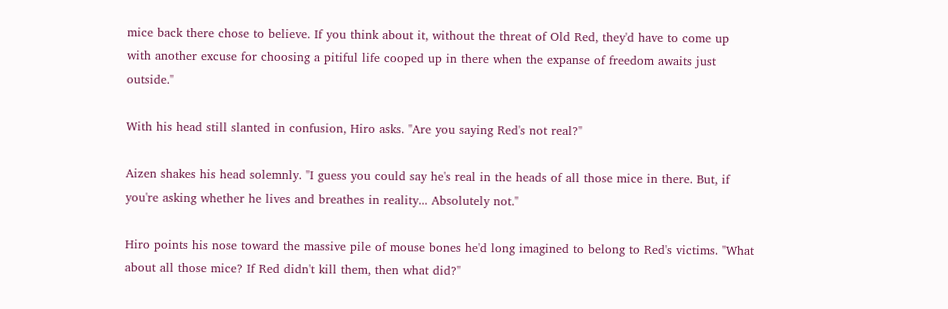mice back there chose to believe. If you think about it, without the threat of Old Red, they'd have to come up with another excuse for choosing a pitiful life cooped up in there when the expanse of freedom awaits just outside."

With his head still slanted in confusion, Hiro asks. "Are you saying Red's not real?"

Aizen shakes his head solemnly. "I guess you could say he's real in the heads of all those mice in there. But, if you're asking whether he lives and breathes in reality... Absolutely not."

Hiro points his nose toward the massive pile of mouse bones he'd long imagined to belong to Red's victims. "What about all those mice? If Red didn't kill them, then what did?"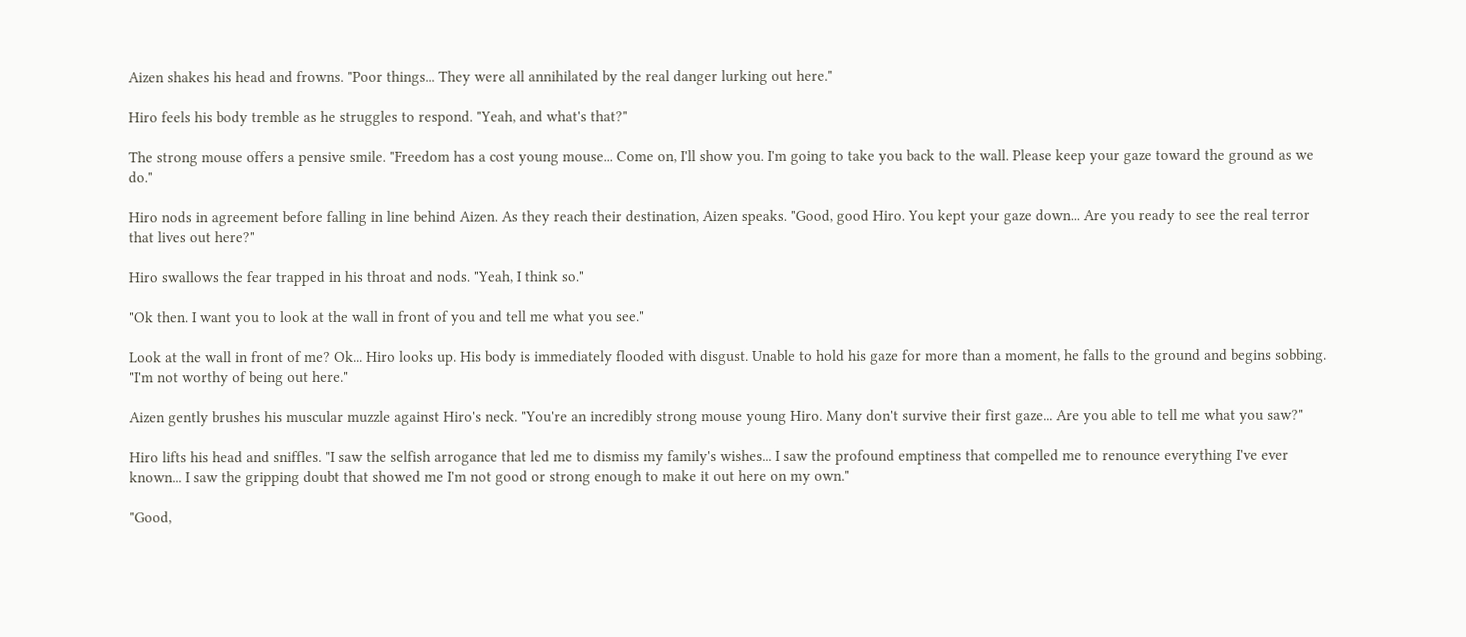Aizen shakes his head and frowns. "Poor things... They were all annihilated by the real danger lurking out here."

Hiro feels his body tremble as he struggles to respond. "Yeah, and what's that?"

The strong mouse offers a pensive smile. "Freedom has a cost young mouse... Come on, I'll show you. I'm going to take you back to the wall. Please keep your gaze toward the ground as we do."

Hiro nods in agreement before falling in line behind Aizen. As they reach their destination, Aizen speaks. "Good, good Hiro. You kept your gaze down... Are you ready to see the real terror that lives out here?"

Hiro swallows the fear trapped in his throat and nods. "Yeah, I think so."

"Ok then. I want you to look at the wall in front of you and tell me what you see."

Look at the wall in front of me? Ok... Hiro looks up. His body is immediately flooded with disgust. Unable to hold his gaze for more than a moment, he falls to the ground and begins sobbing. "I'm not worthy of being out here."

Aizen gently brushes his muscular muzzle against Hiro's neck. "You're an incredibly strong mouse young Hiro. Many don't survive their first gaze... Are you able to tell me what you saw?"

Hiro lifts his head and sniffles. "I saw the selfish arrogance that led me to dismiss my family's wishes... I saw the profound emptiness that compelled me to renounce everything I've ever known... I saw the gripping doubt that showed me I'm not good or strong enough to make it out here on my own."

"Good,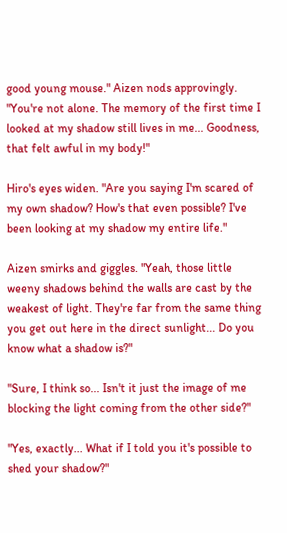good young mouse." Aizen nods approvingly. "You're not alone. The memory of the first time I looked at my shadow still lives in me... Goodness, that felt awful in my body!"

Hiro's eyes widen. "Are you saying I'm scared of my own shadow? How's that even possible? I've been looking at my shadow my entire life."

Aizen smirks and giggles. "Yeah, those little weeny shadows behind the walls are cast by the weakest of light. They're far from the same thing you get out here in the direct sunlight... Do you know what a shadow is?"

"Sure, I think so... Isn't it just the image of me blocking the light coming from the other side?"

"Yes, exactly... What if I told you it's possible to shed your shadow?"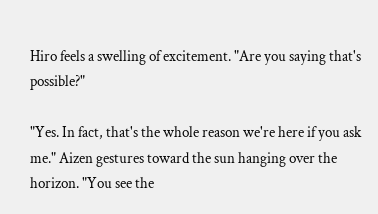Hiro feels a swelling of excitement. "Are you saying that's possible?"

"Yes. In fact, that's the whole reason we're here if you ask me." Aizen gestures toward the sun hanging over the horizon. "You see the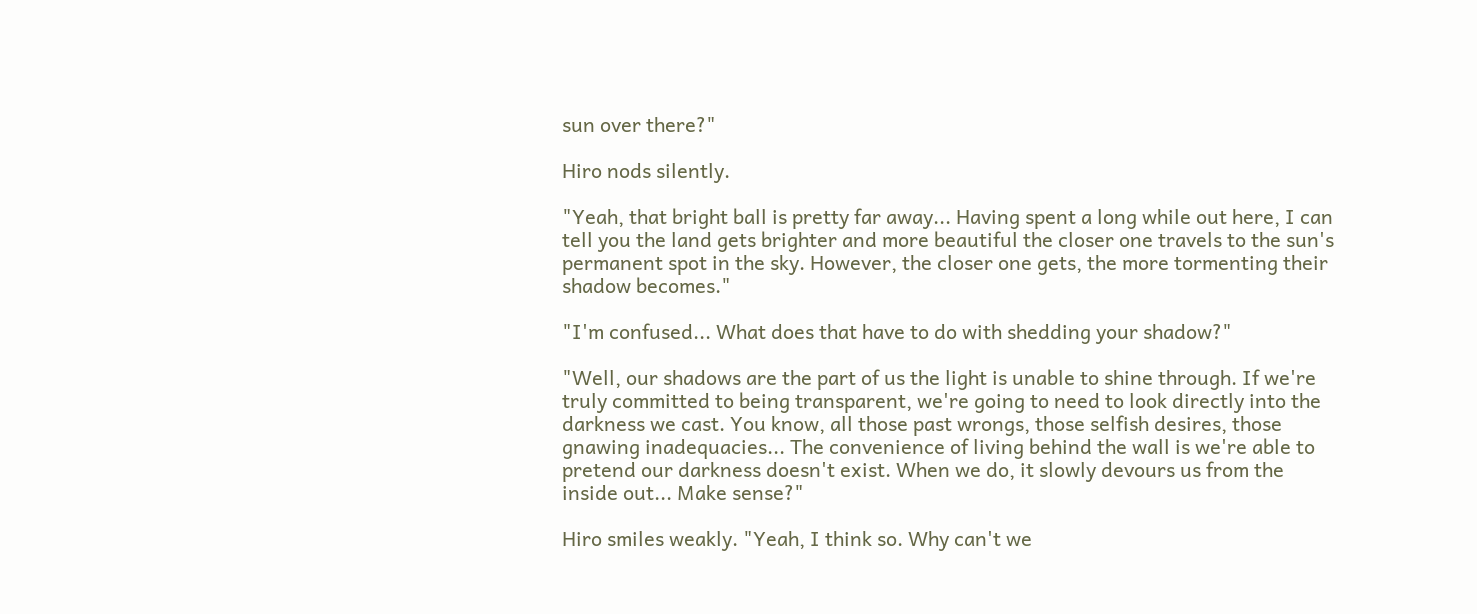sun over there?"

Hiro nods silently.

"Yeah, that bright ball is pretty far away... Having spent a long while out here, I can tell you the land gets brighter and more beautiful the closer one travels to the sun's permanent spot in the sky. However, the closer one gets, the more tormenting their shadow becomes."

"I'm confused... What does that have to do with shedding your shadow?"

"Well, our shadows are the part of us the light is unable to shine through. If we're truly committed to being transparent, we're going to need to look directly into the darkness we cast. You know, all those past wrongs, those selfish desires, those gnawing inadequacies... The convenience of living behind the wall is we're able to pretend our darkness doesn't exist. When we do, it slowly devours us from the inside out... Make sense?"

Hiro smiles weakly. "Yeah, I think so. Why can't we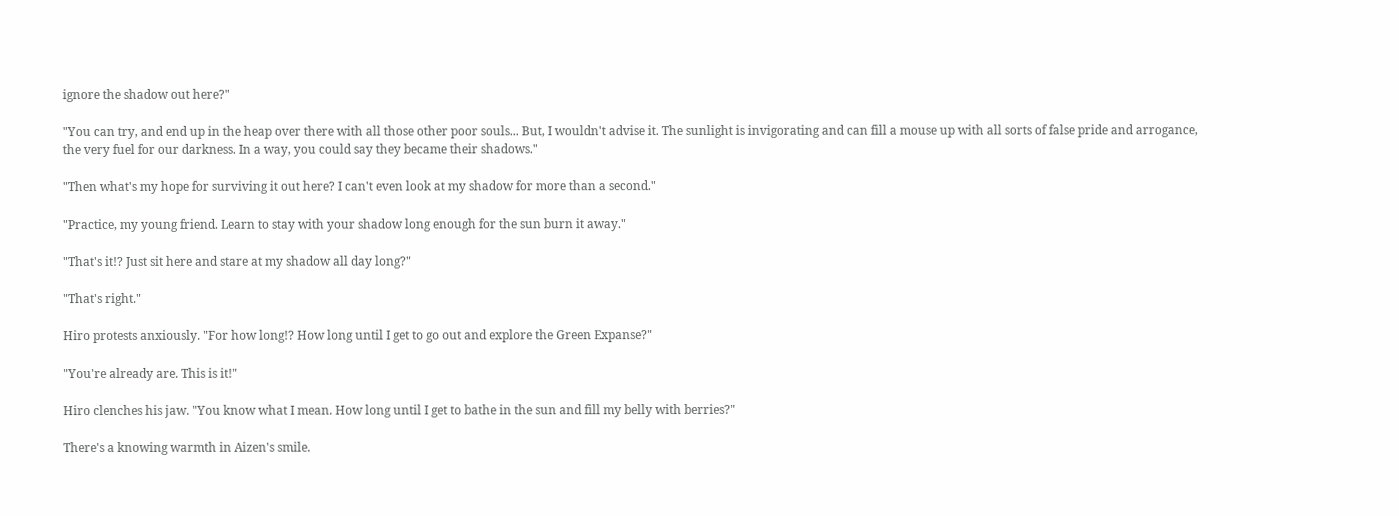ignore the shadow out here?"

"You can try, and end up in the heap over there with all those other poor souls... But, I wouldn't advise it. The sunlight is invigorating and can fill a mouse up with all sorts of false pride and arrogance, the very fuel for our darkness. In a way, you could say they became their shadows."

"Then what's my hope for surviving it out here? I can't even look at my shadow for more than a second."

"Practice, my young friend. Learn to stay with your shadow long enough for the sun burn it away."

"That's it!? Just sit here and stare at my shadow all day long?"

"That's right."

Hiro protests anxiously. "For how long!? How long until I get to go out and explore the Green Expanse?"

"You're already are. This is it!"

Hiro clenches his jaw. "You know what I mean. How long until I get to bathe in the sun and fill my belly with berries?"

There's a knowing warmth in Aizen's smile.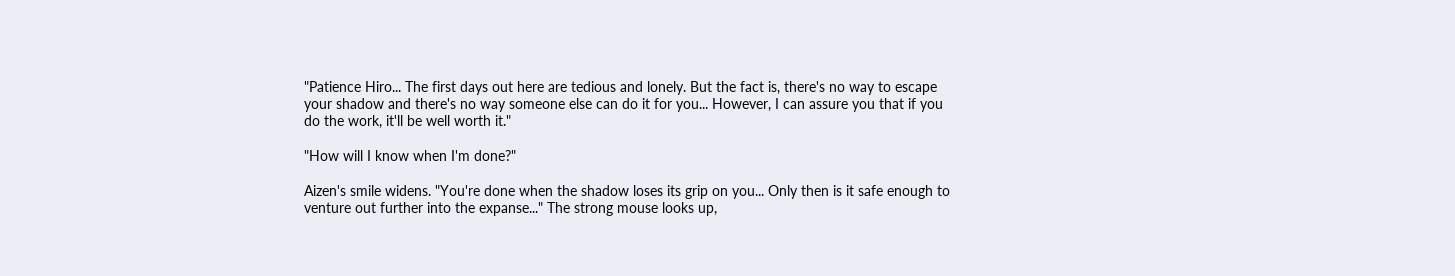"Patience Hiro... The first days out here are tedious and lonely. But the fact is, there's no way to escape your shadow and there's no way someone else can do it for you... However, I can assure you that if you do the work, it'll be well worth it."

"How will I know when I'm done?"

Aizen's smile widens. "You're done when the shadow loses its grip on you... Only then is it safe enough to venture out further into the expanse..." The strong mouse looks up,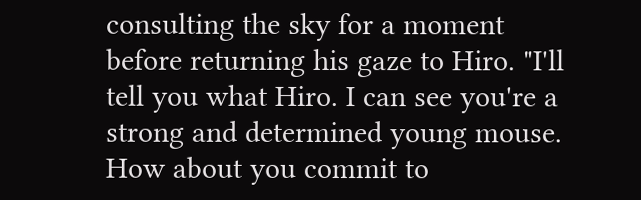consulting the sky for a moment before returning his gaze to Hiro. "I'll tell you what Hiro. I can see you're a strong and determined young mouse. How about you commit to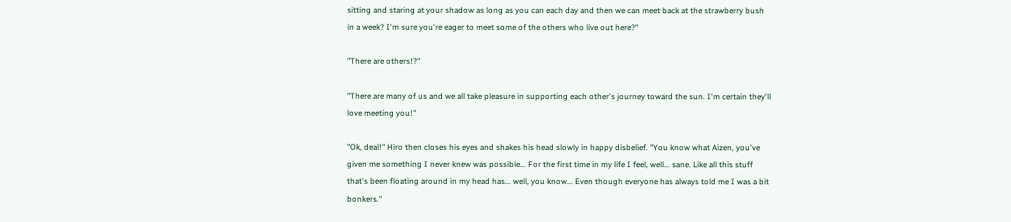sitting and staring at your shadow as long as you can each day and then we can meet back at the strawberry bush in a week? I'm sure you're eager to meet some of the others who live out here?"

"There are others!?"

"There are many of us and we all take pleasure in supporting each other's journey toward the sun. I'm certain they'll love meeting you!"

"Ok, deal!" Hiro then closes his eyes and shakes his head slowly in happy disbelief. "You know what Aizen, you've given me something I never knew was possible... For the first time in my life I feel, well... sane. Like all this stuff that's been floating around in my head has... well, you know... Even though everyone has always told me I was a bit bonkers."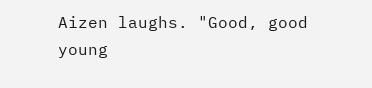Aizen laughs. "Good, good young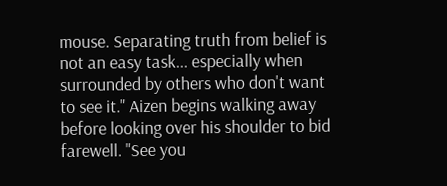mouse. Separating truth from belief is not an easy task... especially when surrounded by others who don't want to see it." Aizen begins walking away before looking over his shoulder to bid farewell. "See you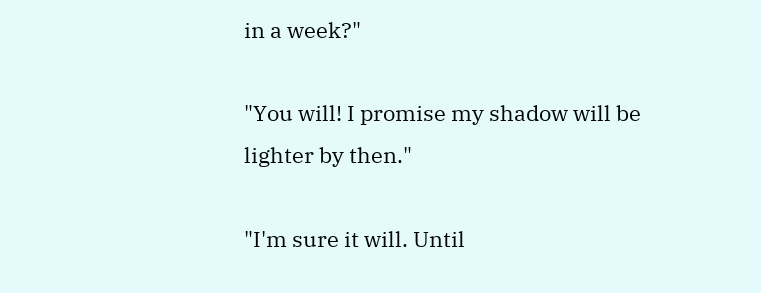in a week?"

"You will! I promise my shadow will be lighter by then."

"I'm sure it will. Until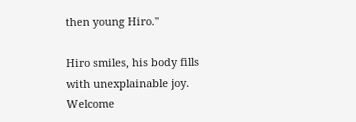then young Hiro."

Hiro smiles, his body fills with unexplainable joy. Welcome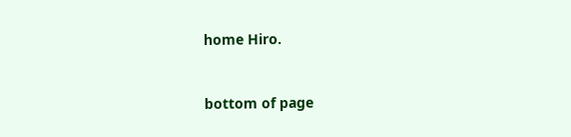home Hiro.


bottom of page